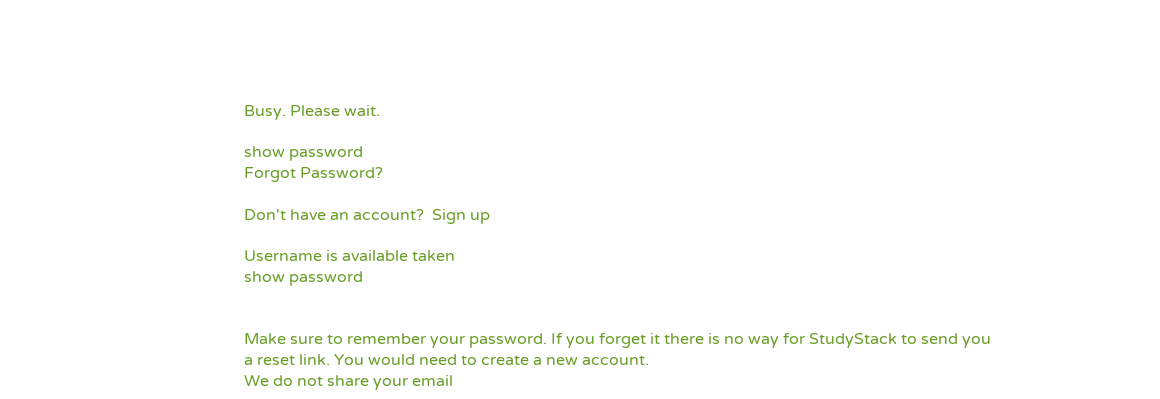Busy. Please wait.

show password
Forgot Password?

Don't have an account?  Sign up

Username is available taken
show password


Make sure to remember your password. If you forget it there is no way for StudyStack to send you a reset link. You would need to create a new account.
We do not share your email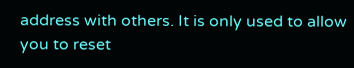address with others. It is only used to allow you to reset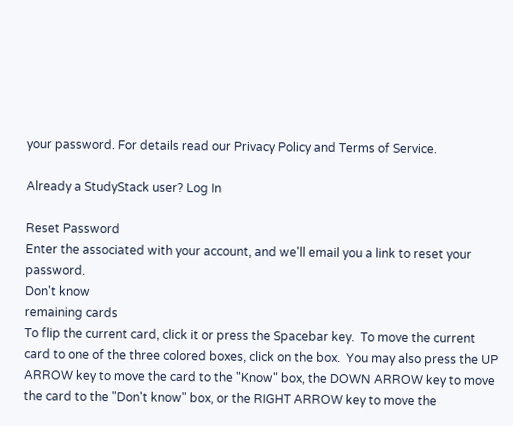your password. For details read our Privacy Policy and Terms of Service.

Already a StudyStack user? Log In

Reset Password
Enter the associated with your account, and we'll email you a link to reset your password.
Don't know
remaining cards
To flip the current card, click it or press the Spacebar key.  To move the current card to one of the three colored boxes, click on the box.  You may also press the UP ARROW key to move the card to the "Know" box, the DOWN ARROW key to move the card to the "Don't know" box, or the RIGHT ARROW key to move the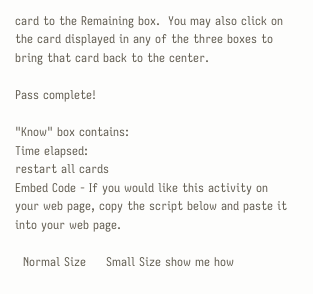card to the Remaining box.  You may also click on the card displayed in any of the three boxes to bring that card back to the center.

Pass complete!

"Know" box contains:
Time elapsed:
restart all cards
Embed Code - If you would like this activity on your web page, copy the script below and paste it into your web page.

  Normal Size     Small Size show me how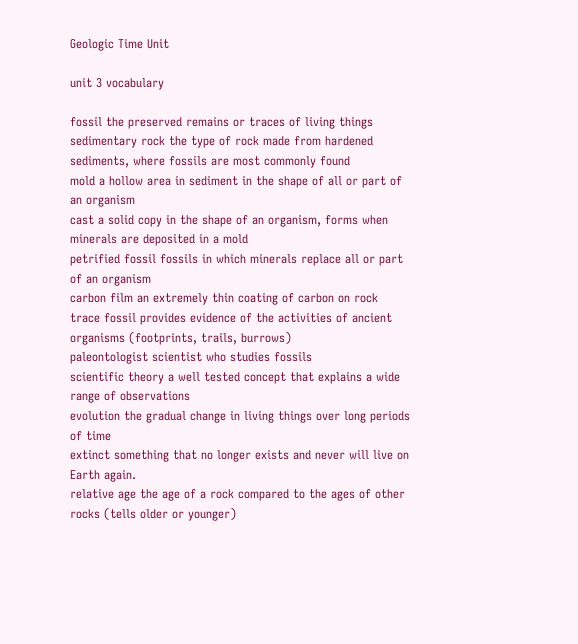Geologic Time Unit

unit 3 vocabulary

fossil the preserved remains or traces of living things
sedimentary rock the type of rock made from hardened sediments, where fossils are most commonly found
mold a hollow area in sediment in the shape of all or part of an organism
cast a solid copy in the shape of an organism, forms when minerals are deposited in a mold
petrified fossil fossils in which minerals replace all or part of an organism
carbon film an extremely thin coating of carbon on rock
trace fossil provides evidence of the activities of ancient organisms (footprints, trails, burrows)
paleontologist scientist who studies fossils
scientific theory a well tested concept that explains a wide range of observations
evolution the gradual change in living things over long periods of time
extinct something that no longer exists and never will live on Earth again.
relative age the age of a rock compared to the ages of other rocks (tells older or younger)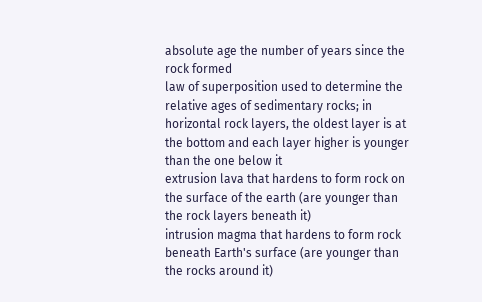absolute age the number of years since the rock formed
law of superposition used to determine the relative ages of sedimentary rocks; in horizontal rock layers, the oldest layer is at the bottom and each layer higher is younger than the one below it
extrusion lava that hardens to form rock on the surface of the earth (are younger than the rock layers beneath it)
intrusion magma that hardens to form rock beneath Earth's surface (are younger than the rocks around it)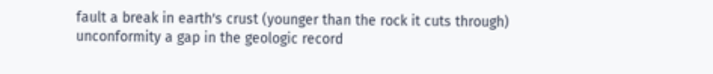fault a break in earth's crust (younger than the rock it cuts through)
unconformity a gap in the geologic record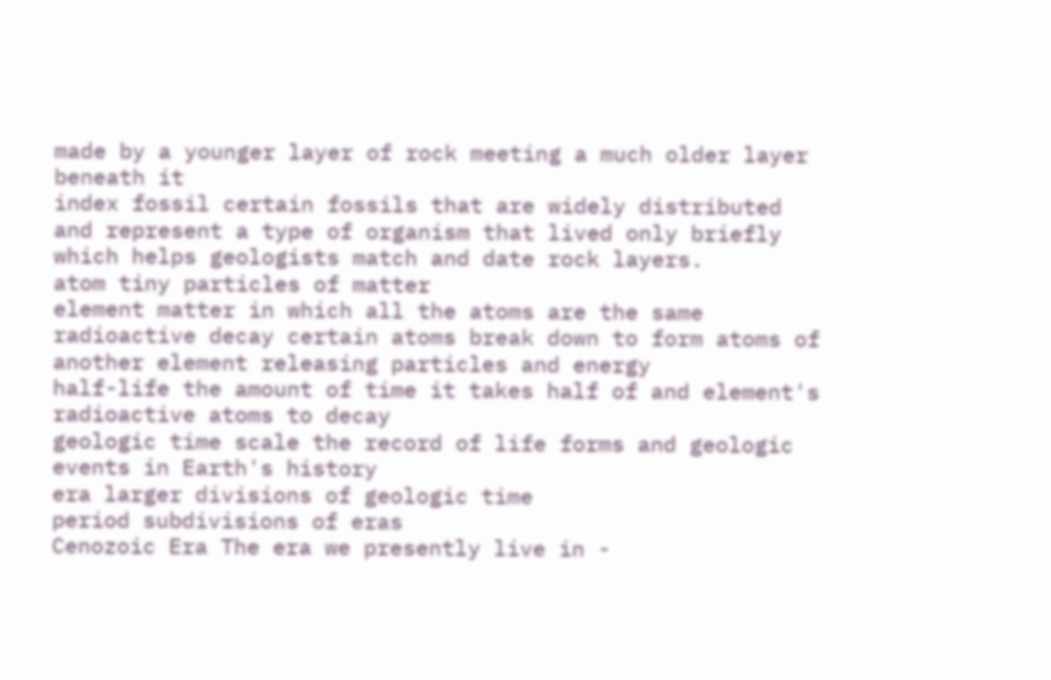made by a younger layer of rock meeting a much older layer beneath it
index fossil certain fossils that are widely distributed and represent a type of organism that lived only briefly which helps geologists match and date rock layers.
atom tiny particles of matter
element matter in which all the atoms are the same
radioactive decay certain atoms break down to form atoms of another element releasing particles and energy
half-life the amount of time it takes half of and element's radioactive atoms to decay
geologic time scale the record of life forms and geologic events in Earth's history
era larger divisions of geologic time
period subdivisions of eras
Cenozoic Era The era we presently live in -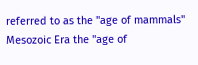referred to as the "age of mammals"
Mesozoic Era the "age of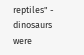reptiles" - dinosaurs were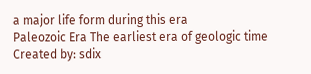a major life form during this era
Paleozoic Era The earliest era of geologic time
Created by: sdix